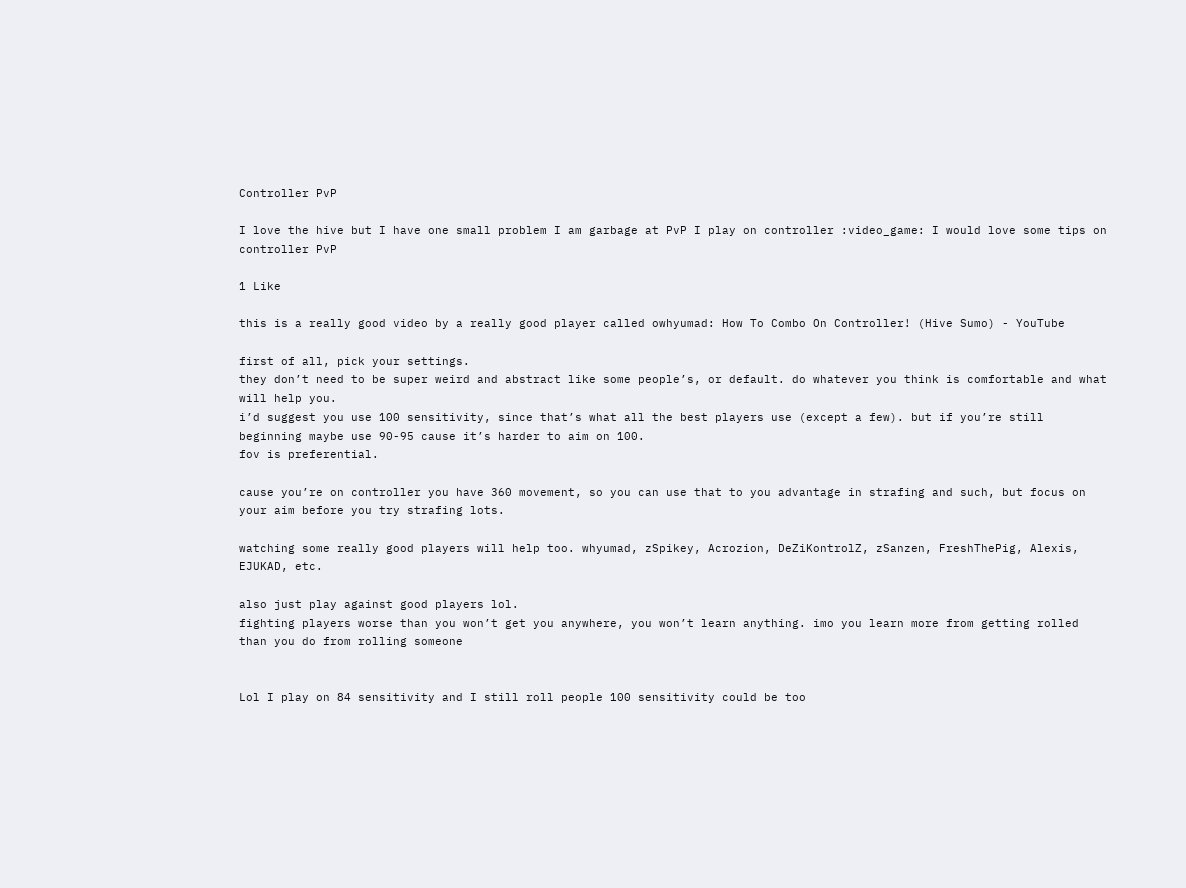Controller PvP

I love the hive but I have one small problem I am garbage at PvP I play on controller :video_game: I would love some tips on controller PvP

1 Like

this is a really good video by a really good player called owhyumad: How To Combo On Controller! (Hive Sumo) - YouTube

first of all, pick your settings.
they don’t need to be super weird and abstract like some people’s, or default. do whatever you think is comfortable and what will help you.
i’d suggest you use 100 sensitivity, since that’s what all the best players use (except a few). but if you’re still beginning maybe use 90-95 cause it’s harder to aim on 100.
fov is preferential.

cause you’re on controller you have 360 movement, so you can use that to you advantage in strafing and such, but focus on your aim before you try strafing lots.

watching some really good players will help too. whyumad, zSpikey, Acrozion, DeZiKontrolZ, zSanzen, FreshThePig, Alexis, EJUKAD, etc.

also just play against good players lol.
fighting players worse than you won’t get you anywhere, you won’t learn anything. imo you learn more from getting rolled than you do from rolling someone


Lol I play on 84 sensitivity and I still roll people 100 sensitivity could be too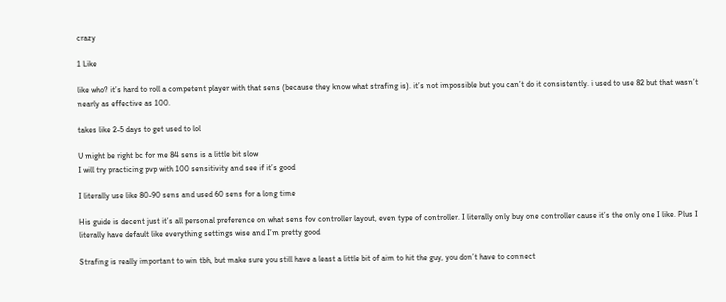crazy

1 Like

like who? it’s hard to roll a competent player with that sens (because they know what strafing is). it’s not impossible but you can’t do it consistently. i used to use 82 but that wasn’t nearly as effective as 100.

takes like 2-5 days to get used to lol

U might be right bc for me 84 sens is a little bit slow
I will try practicing pvp with 100 sensitivity and see if it’s good

I literally use like 80-90 sens and used 60 sens for a long time

His guide is decent just it’s all personal preference on what sens fov controller layout, even type of controller. I literally only buy one controller cause it’s the only one I like. Plus I literally have default like everything settings wise and I’m pretty good

Strafing is really important to win tbh, but make sure you still have a least a little bit of aim to hit the guy, you don’t have to connect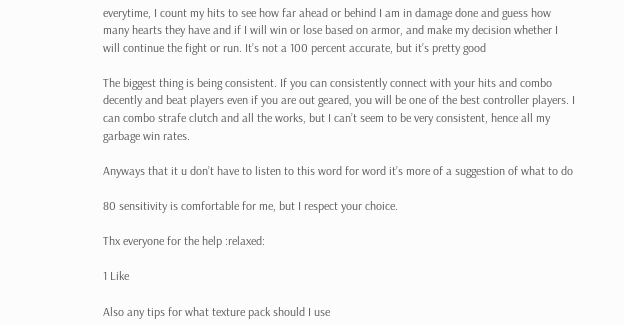everytime, I count my hits to see how far ahead or behind I am in damage done and guess how many hearts they have and if I will win or lose based on armor, and make my decision whether I will continue the fight or run. It’s not a 100 percent accurate, but it’s pretty good

The biggest thing is being consistent. If you can consistently connect with your hits and combo decently and beat players even if you are out geared, you will be one of the best controller players. I can combo strafe clutch and all the works, but I can’t seem to be very consistent, hence all my garbage win rates.

Anyways that it u don’t have to listen to this word for word it’s more of a suggestion of what to do

80 sensitivity is comfortable for me, but I respect your choice.

Thx everyone for the help :relaxed:

1 Like

Also any tips for what texture pack should I use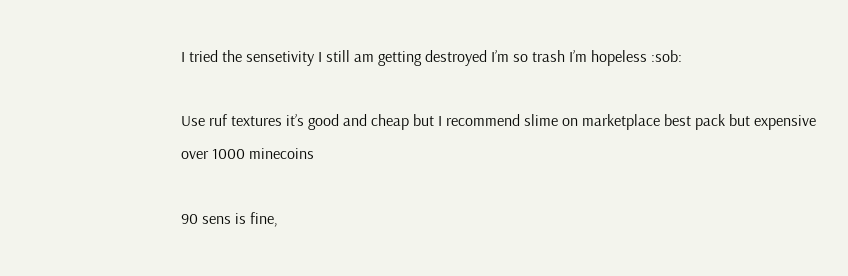I tried the sensetivity I still am getting destroyed I’m so trash I’m hopeless :sob:

Use ruf textures it’s good and cheap but I recommend slime on marketplace best pack but expensive over 1000 minecoins

90 sens is fine,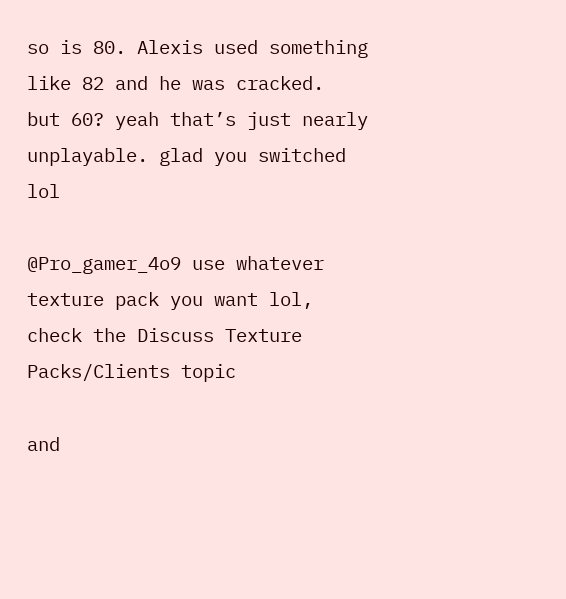so is 80. Alexis used something like 82 and he was cracked.
but 60? yeah that’s just nearly unplayable. glad you switched lol

@Pro_gamer_4o9 use whatever texture pack you want lol, check the Discuss Texture Packs/Clients topic

and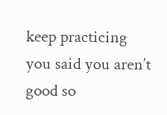keep practicing
you said you aren’t good so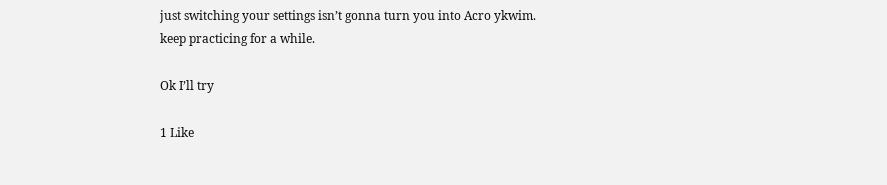just switching your settings isn’t gonna turn you into Acro ykwim. keep practicing for a while.

Ok I’ll try

1 Like